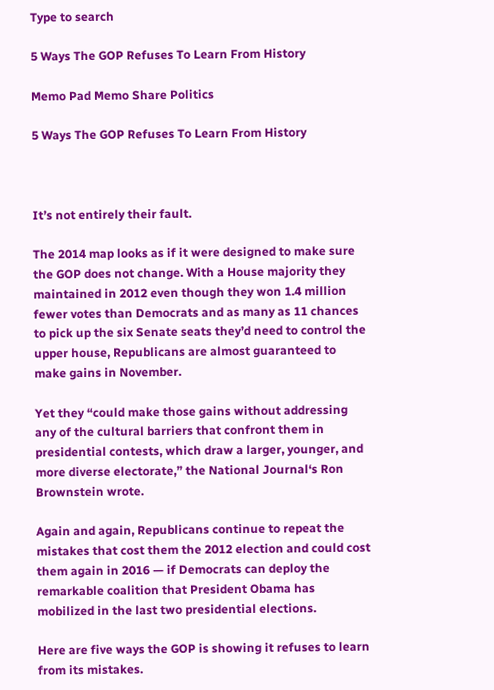Type to search

5 Ways The GOP Refuses To Learn From History

Memo Pad Memo Share Politics

5 Ways The GOP Refuses To Learn From History



It’s not entirely their fault.

The 2014 map looks as if it were designed to make sure the GOP does not change. With a House majority they maintained in 2012 even though they won 1.4 million fewer votes than Democrats and as many as 11 chances to pick up the six Senate seats they’d need to control the upper house, Republicans are almost guaranteed to make gains in November.

Yet they “could make those gains without addressing any of the cultural barriers that confront them in presidential contests, which draw a larger, younger, and more diverse electorate,” the National Journal‘s Ron Brownstein wrote.

Again and again, Republicans continue to repeat the mistakes that cost them the 2012 election and could cost them again in 2016 — if Democrats can deploy the remarkable coalition that President Obama has mobilized in the last two presidential elections.

Here are five ways the GOP is showing it refuses to learn from its mistakes.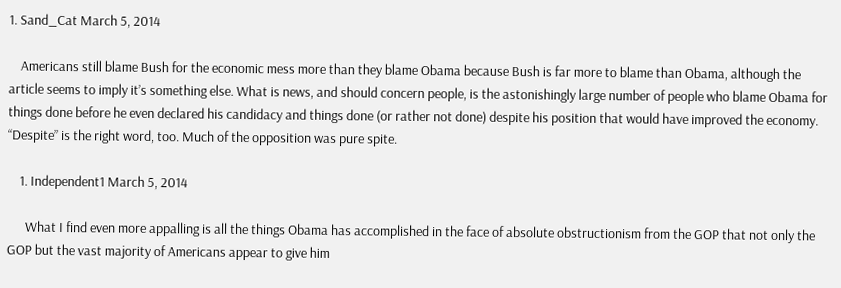1. Sand_Cat March 5, 2014

    Americans still blame Bush for the economic mess more than they blame Obama because Bush is far more to blame than Obama, although the article seems to imply it’s something else. What is news, and should concern people, is the astonishingly large number of people who blame Obama for things done before he even declared his candidacy and things done (or rather not done) despite his position that would have improved the economy. “Despite” is the right word, too. Much of the opposition was pure spite.

    1. Independent1 March 5, 2014

      What I find even more appalling is all the things Obama has accomplished in the face of absolute obstructionism from the GOP that not only the GOP but the vast majority of Americans appear to give him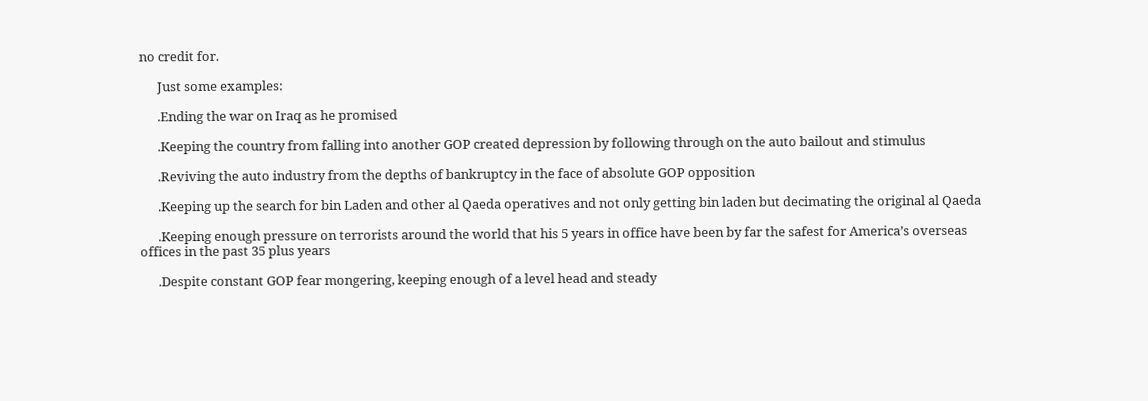no credit for.

      Just some examples:

      .Ending the war on Iraq as he promised

      .Keeping the country from falling into another GOP created depression by following through on the auto bailout and stimulus

      .Reviving the auto industry from the depths of bankruptcy in the face of absolute GOP opposition

      .Keeping up the search for bin Laden and other al Qaeda operatives and not only getting bin laden but decimating the original al Qaeda

      .Keeping enough pressure on terrorists around the world that his 5 years in office have been by far the safest for America’s overseas offices in the past 35 plus years

      .Despite constant GOP fear mongering, keeping enough of a level head and steady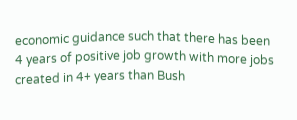economic guidance such that there has been 4 years of positive job growth with more jobs created in 4+ years than Bush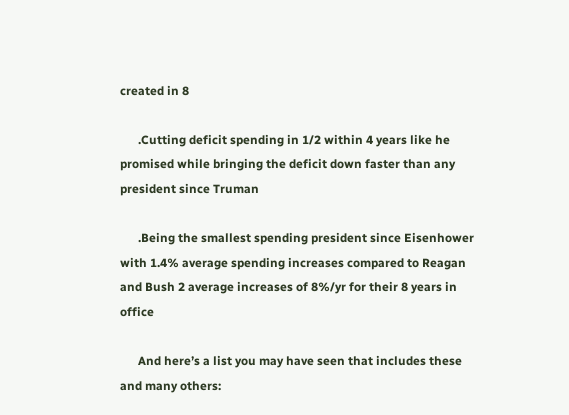created in 8

      .Cutting deficit spending in 1/2 within 4 years like he promised while bringing the deficit down faster than any president since Truman

      .Being the smallest spending president since Eisenhower with 1.4% average spending increases compared to Reagan and Bush 2 average increases of 8%/yr for their 8 years in office

      And here’s a list you may have seen that includes these and many others: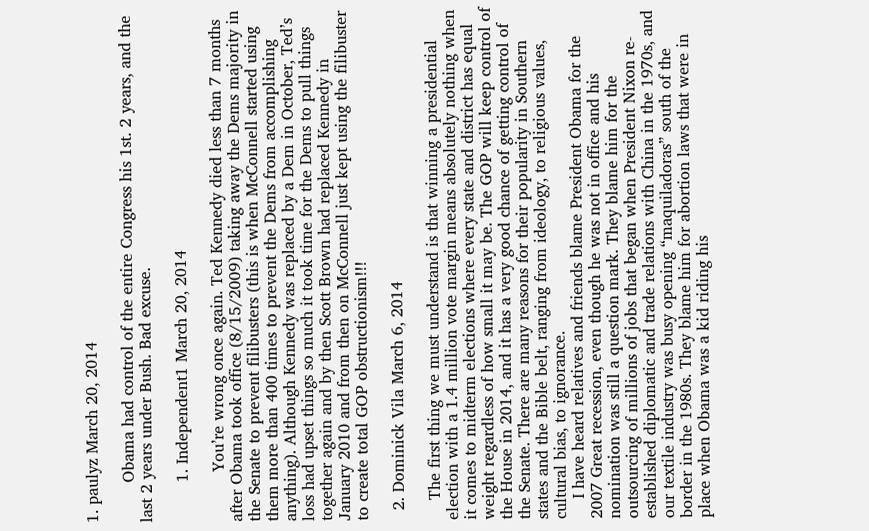1. paulyz March 20, 2014

        Obama had control of the entire Congress his 1st. 2 years, and the last 2 years under Bush. Bad excuse.

        1. Independent1 March 20, 2014

          You’re wrong once again. Ted Kennedy died less than 7 months after Obama took office (8/15/2009) taking away the Dems majority in the Senate to prevent filibusters (this is when McConnell started using them more than 400 times to prevent the Dems from accomplishing anything). Although Kennedy was replaced by a Dem in October, Ted’s loss had upset things so much it took time for the Dems to pull things together again and by then Scott Brown had replaced Kennedy in January 2010 and from then on McConnell just kept using the filibuster to create total GOP obstructionism!!!

  2. Dominick Vila March 6, 2014

    The first thing we must understand is that winning a presidential election with a 1.4 million vote margin means absolutely nothing when it comes to midterm elections where every state and district has equal weight regardless of how small it may be. The GOP will keep control of the House in 2014, and it has a very good chance of getting control of the Senate. There are many reasons for their popularity in Southern states and the Bible belt, ranging from ideology, to religious values, cultural bias, to ignorance.
    I have heard relatives and friends blame President Obama for the 2007 Great recession, even though he was not in office and his nomination was still a question mark. They blame him for the outsourcing of millions of jobs that began when President Nixon re-established diplomatic and trade relations with China in the 1970s, and our textile industry was busy opening “maquiladoras” south of the border in the 1980s. They blame him for abortion laws that were in place when Obama was a kid riding his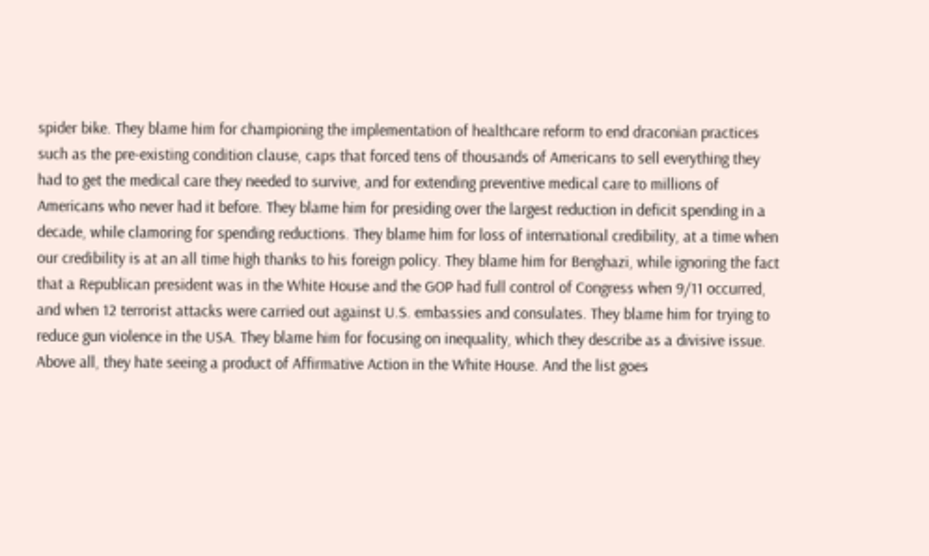spider bike. They blame him for championing the implementation of healthcare reform to end draconian practices such as the pre-existing condition clause, caps that forced tens of thousands of Americans to sell everything they had to get the medical care they needed to survive, and for extending preventive medical care to millions of Americans who never had it before. They blame him for presiding over the largest reduction in deficit spending in a decade, while clamoring for spending reductions. They blame him for loss of international credibility, at a time when our credibility is at an all time high thanks to his foreign policy. They blame him for Benghazi, while ignoring the fact that a Republican president was in the White House and the GOP had full control of Congress when 9/11 occurred, and when 12 terrorist attacks were carried out against U.S. embassies and consulates. They blame him for trying to reduce gun violence in the USA. They blame him for focusing on inequality, which they describe as a divisive issue. Above all, they hate seeing a product of Affirmative Action in the White House. And the list goes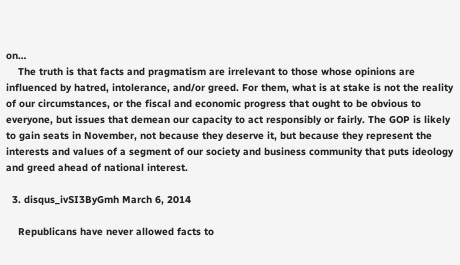on…
    The truth is that facts and pragmatism are irrelevant to those whose opinions are influenced by hatred, intolerance, and/or greed. For them, what is at stake is not the reality of our circumstances, or the fiscal and economic progress that ought to be obvious to everyone, but issues that demean our capacity to act responsibly or fairly. The GOP is likely to gain seats in November, not because they deserve it, but because they represent the interests and values of a segment of our society and business community that puts ideology and greed ahead of national interest.

  3. disqus_ivSI3ByGmh March 6, 2014

    Republicans have never allowed facts to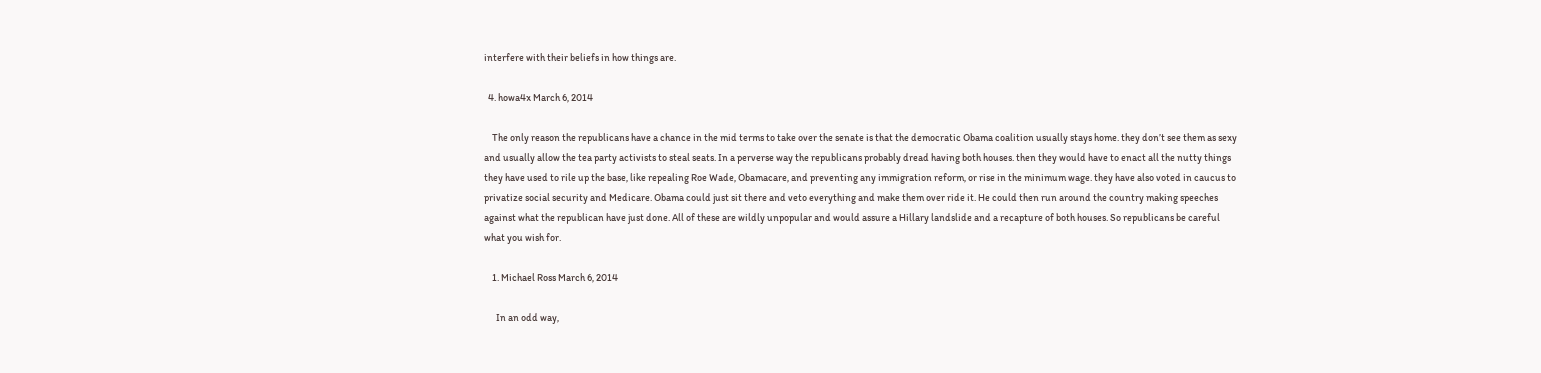interfere with their beliefs in how things are.

  4. howa4x March 6, 2014

    The only reason the republicans have a chance in the mid terms to take over the senate is that the democratic Obama coalition usually stays home. they don’t see them as sexy and usually allow the tea party activists to steal seats. In a perverse way the republicans probably dread having both houses. then they would have to enact all the nutty things they have used to rile up the base, like repealing Roe Wade, Obamacare, and preventing any immigration reform, or rise in the minimum wage. they have also voted in caucus to privatize social security and Medicare. Obama could just sit there and veto everything and make them over ride it. He could then run around the country making speeches against what the republican have just done. All of these are wildly unpopular and would assure a Hillary landslide and a recapture of both houses. So republicans be careful what you wish for.

    1. Michael Ross March 6, 2014

      In an odd way,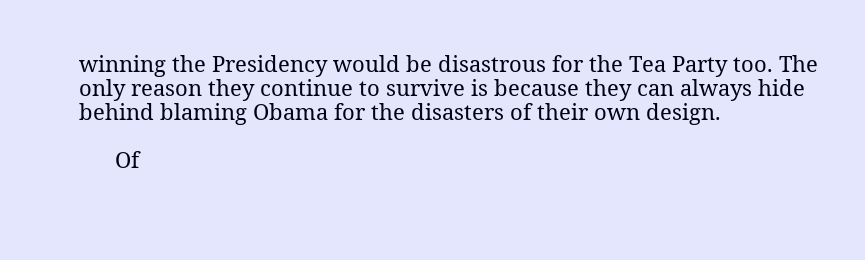winning the Presidency would be disastrous for the Tea Party too. The only reason they continue to survive is because they can always hide behind blaming Obama for the disasters of their own design.

      Of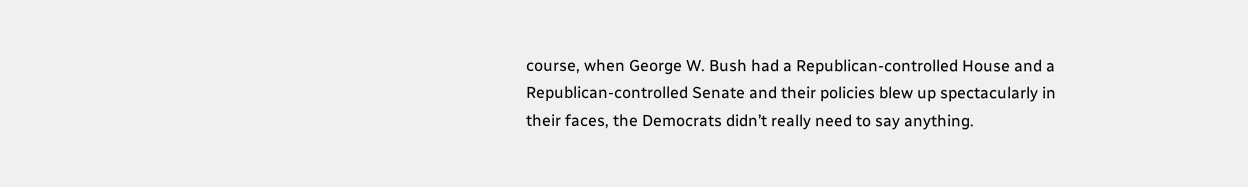course, when George W. Bush had a Republican-controlled House and a Republican-controlled Senate and their policies blew up spectacularly in their faces, the Democrats didn’t really need to say anything.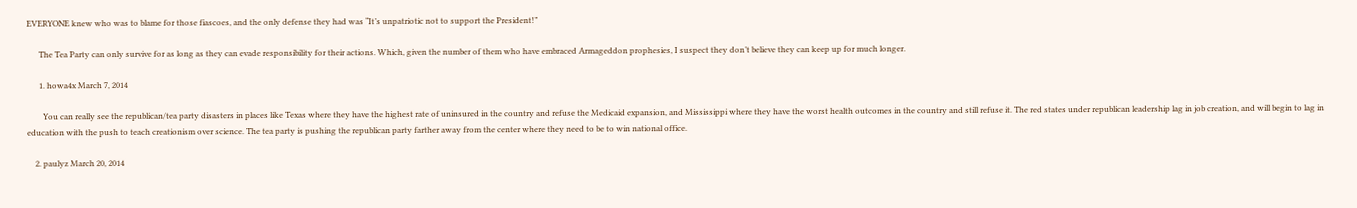EVERYONE knew who was to blame for those fiascoes, and the only defense they had was “It’s unpatriotic not to support the President!”

      The Tea Party can only survive for as long as they can evade responsibility for their actions. Which, given the number of them who have embraced Armageddon prophesies, I suspect they don’t believe they can keep up for much longer.

      1. howa4x March 7, 2014

        You can really see the republican/tea party disasters in places like Texas where they have the highest rate of uninsured in the country and refuse the Medicaid expansion, and Mississippi where they have the worst health outcomes in the country and still refuse it. The red states under republican leadership lag in job creation, and will begin to lag in education with the push to teach creationism over science. The tea party is pushing the republican party farther away from the center where they need to be to win national office.

    2. paulyz March 20, 2014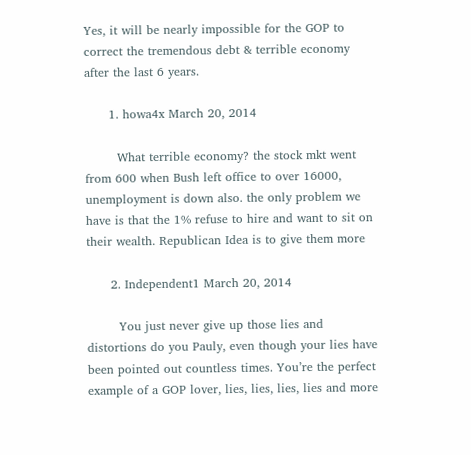Yes, it will be nearly impossible for the GOP to correct the tremendous debt & terrible economy after the last 6 years.

      1. howa4x March 20, 2014

        What terrible economy? the stock mkt went from 600 when Bush left office to over 16000, unemployment is down also. the only problem we have is that the 1% refuse to hire and want to sit on their wealth. Republican Idea is to give them more

      2. Independent1 March 20, 2014

        You just never give up those lies and distortions do you Pauly, even though your lies have been pointed out countless times. You’re the perfect example of a GOP lover, lies, lies, lies, lies and more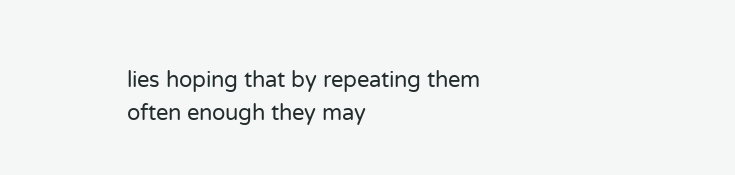lies hoping that by repeating them often enough they may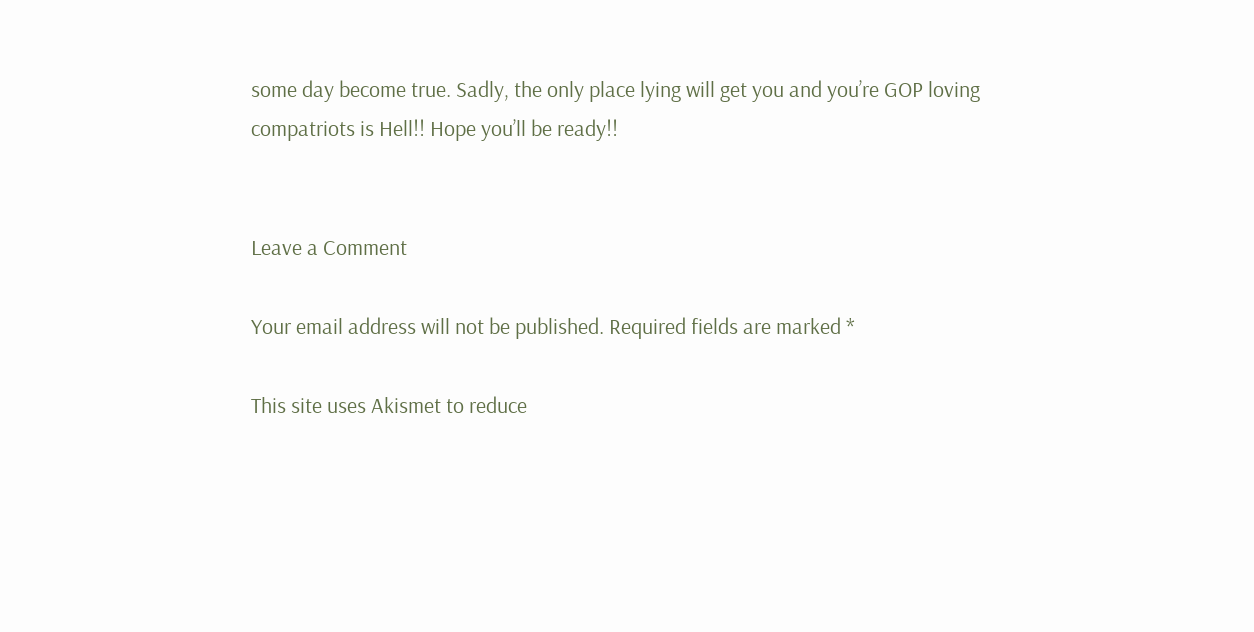some day become true. Sadly, the only place lying will get you and you’re GOP loving compatriots is Hell!! Hope you’ll be ready!!


Leave a Comment

Your email address will not be published. Required fields are marked *

This site uses Akismet to reduce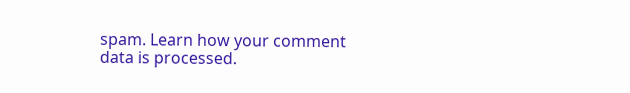spam. Learn how your comment data is processed.